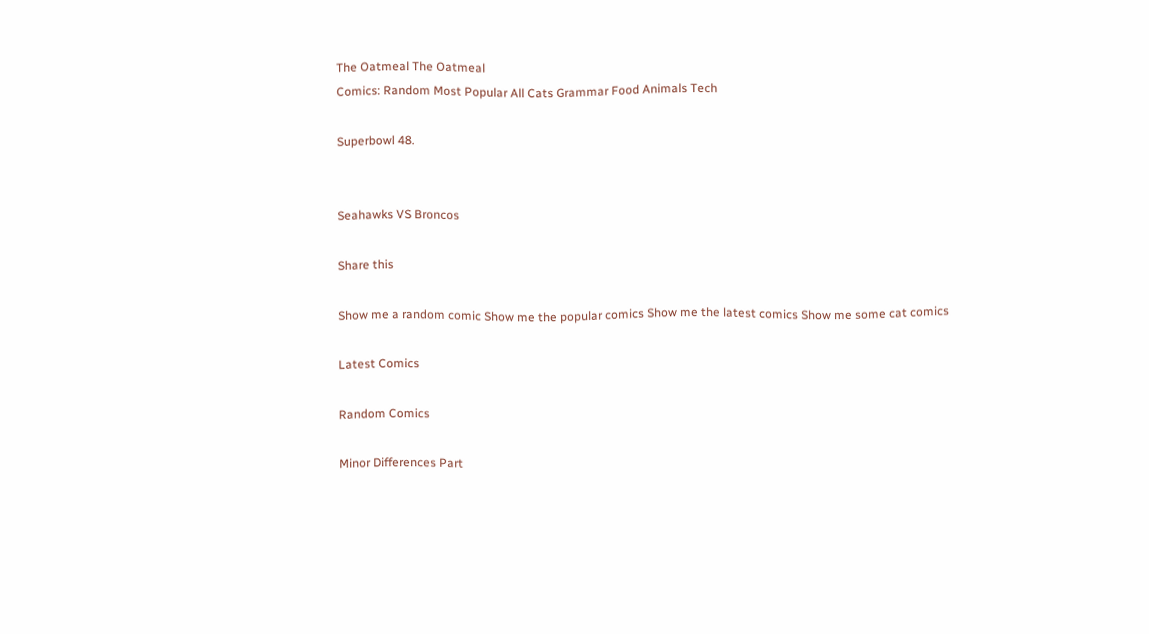The Oatmeal The Oatmeal
Comics: Random Most Popular All Cats Grammar Food Animals Tech

Superbowl 48.


Seahawks VS Broncos

Share this

Show me a random comic Show me the popular comics Show me the latest comics Show me some cat comics

Latest Comics

Random Comics

Minor Differences Part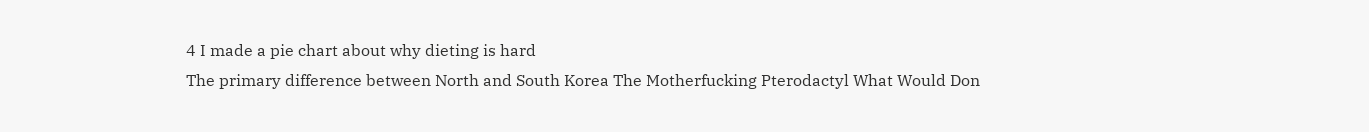4 I made a pie chart about why dieting is hard
The primary difference between North and South Korea The Motherfucking Pterodactyl What Would Don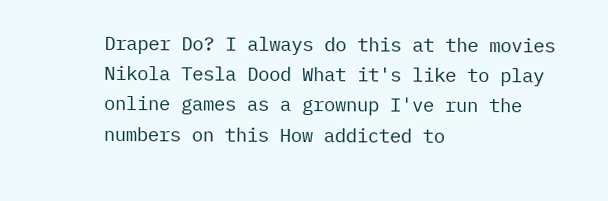Draper Do? I always do this at the movies
Nikola Tesla Dood What it's like to play online games as a grownup I've run the numbers on this How addicted to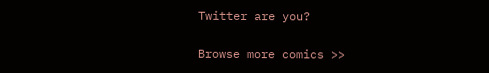Twitter are you?

Browse more comics >>